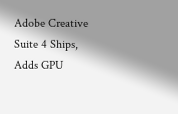Adobe Creative Suite 4 Ships, Adds GPU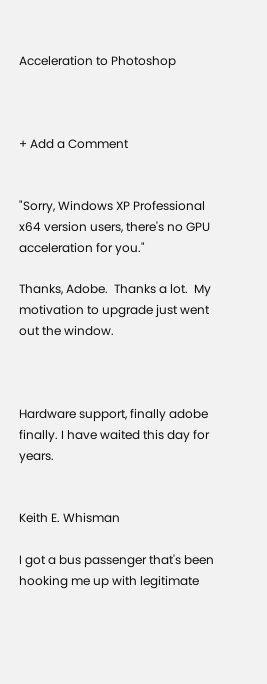Acceleration to Photoshop



+ Add a Comment


"Sorry, Windows XP Professional x64 version users, there's no GPU acceleration for you."

Thanks, Adobe.  Thanks a lot.  My motivation to upgrade just went out the window.



Hardware support, finally adobe finally. I have waited this day for years.


Keith E. Whisman

I got a bus passenger that's been hooking me up with legitimate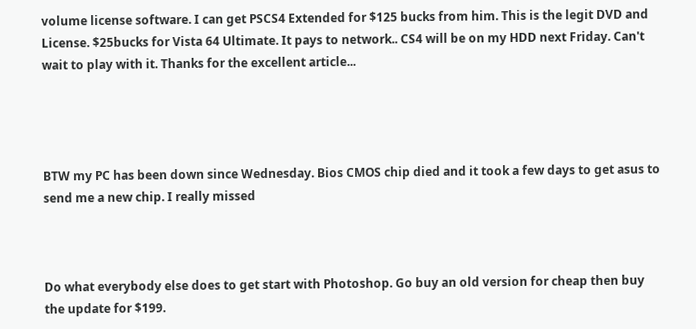volume license software. I can get PSCS4 Extended for $125 bucks from him. This is the legit DVD and License. $25bucks for Vista 64 Ultimate. It pays to network.. CS4 will be on my HDD next Friday. Can't wait to play with it. Thanks for the excellent article...




BTW my PC has been down since Wednesday. Bios CMOS chip died and it took a few days to get asus to send me a new chip. I really missed



Do what everybody else does to get start with Photoshop. Go buy an old version for cheap then buy the update for $199.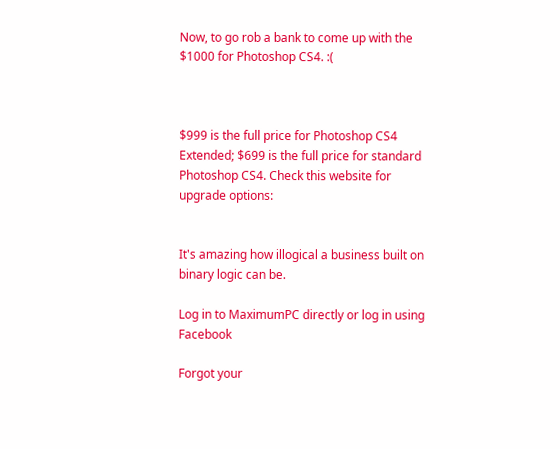Now, to go rob a bank to come up with the $1000 for Photoshop CS4. :(



$999 is the full price for Photoshop CS4 Extended; $699 is the full price for standard Photoshop CS4. Check this website for upgrade options:


It's amazing how illogical a business built on binary logic can be.

Log in to MaximumPC directly or log in using Facebook

Forgot your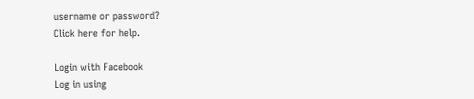username or password?
Click here for help.

Login with Facebook
Log in using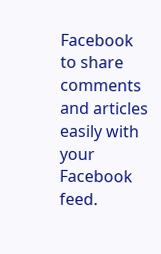Facebook to share comments and articles easily with your Facebook feed.